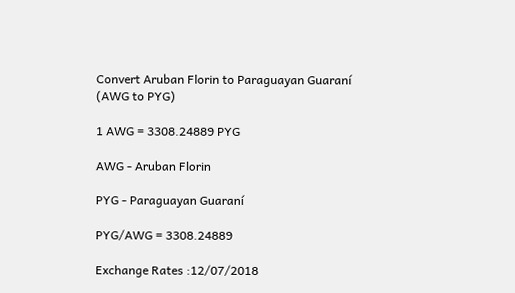Convert Aruban Florin to Paraguayan Guaraní
(AWG to PYG)

1 AWG = 3308.24889 PYG

AWG - Aruban Florin

PYG - Paraguayan Guaraní

PYG/AWG = 3308.24889

Exchange Rates :12/07/2018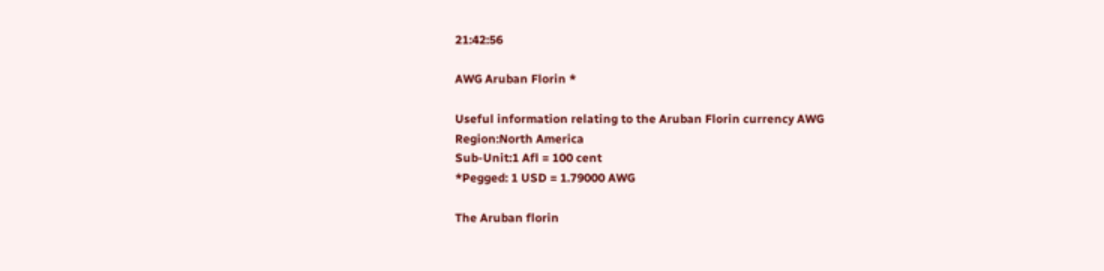21:42:56

AWG Aruban Florin *

Useful information relating to the Aruban Florin currency AWG
Region:North America
Sub-Unit:1 Afl = 100 cent
*Pegged: 1 USD = 1.79000 AWG

The Aruban florin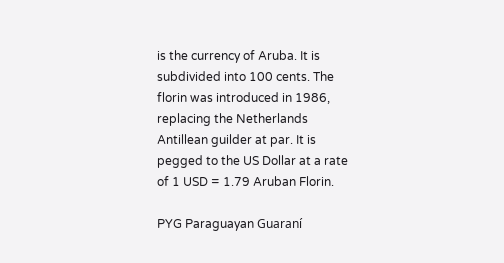is the currency of Aruba. It is subdivided into 100 cents. The florin was introduced in 1986, replacing the Netherlands Antillean guilder at par. It is pegged to the US Dollar at a rate of 1 USD = 1.79 Aruban Florin.

PYG Paraguayan Guaraní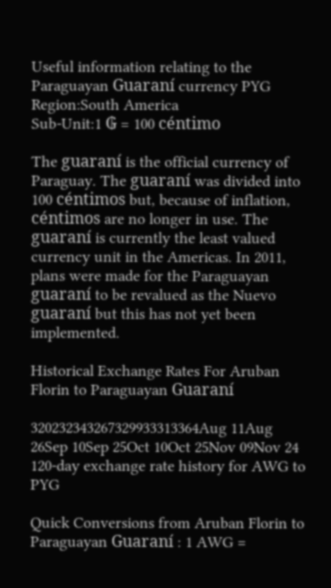Useful information relating to the Paraguayan Guaraní currency PYG
Region:South America
Sub-Unit:1 ₲ = 100 céntimo

The guaraní is the official currency of Paraguay. The guaraní was divided into 100 céntimos but, because of inflation, céntimos are no longer in use. The guaraní is currently the least valued currency unit in the Americas. In 2011, plans were made for the Paraguayan guaraní to be revalued as the Nuevo guaraní but this has not yet been implemented.

Historical Exchange Rates For Aruban Florin to Paraguayan Guaraní

320232343267329933313364Aug 11Aug 26Sep 10Sep 25Oct 10Oct 25Nov 09Nov 24
120-day exchange rate history for AWG to PYG

Quick Conversions from Aruban Florin to Paraguayan Guaraní : 1 AWG =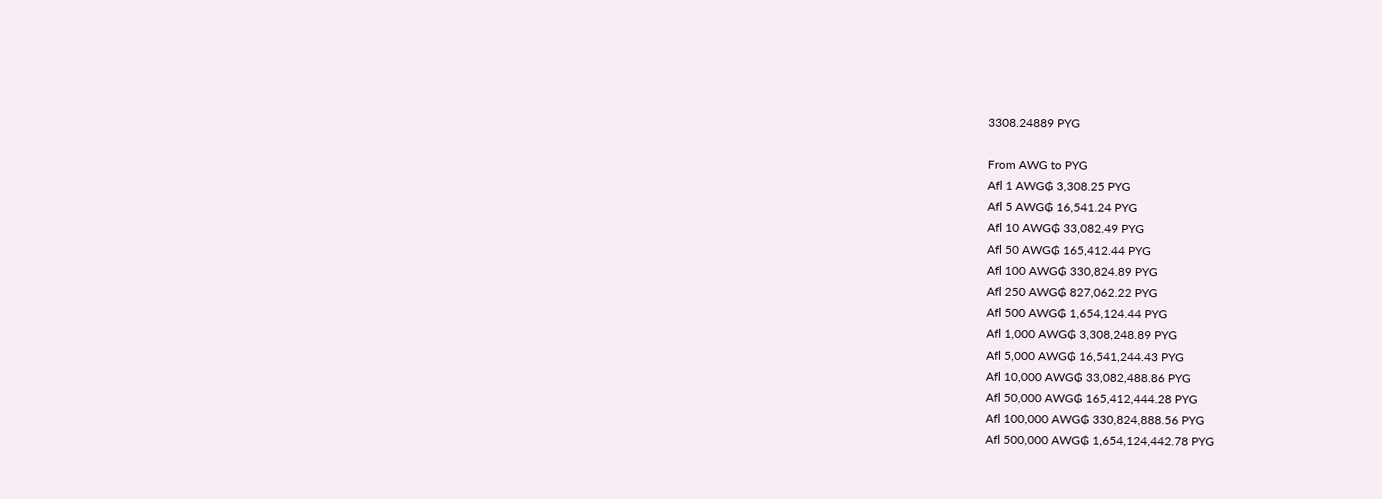3308.24889 PYG

From AWG to PYG
Afl 1 AWG₲ 3,308.25 PYG
Afl 5 AWG₲ 16,541.24 PYG
Afl 10 AWG₲ 33,082.49 PYG
Afl 50 AWG₲ 165,412.44 PYG
Afl 100 AWG₲ 330,824.89 PYG
Afl 250 AWG₲ 827,062.22 PYG
Afl 500 AWG₲ 1,654,124.44 PYG
Afl 1,000 AWG₲ 3,308,248.89 PYG
Afl 5,000 AWG₲ 16,541,244.43 PYG
Afl 10,000 AWG₲ 33,082,488.86 PYG
Afl 50,000 AWG₲ 165,412,444.28 PYG
Afl 100,000 AWG₲ 330,824,888.56 PYG
Afl 500,000 AWG₲ 1,654,124,442.78 PYG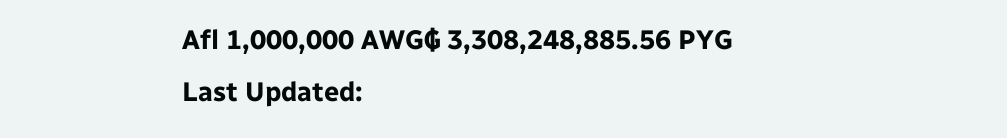Afl 1,000,000 AWG₲ 3,308,248,885.56 PYG
Last Updated: